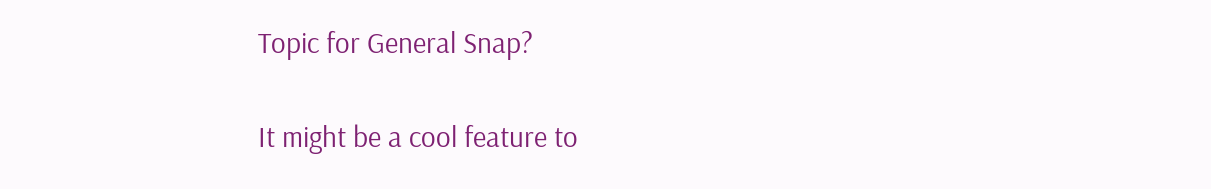Topic for General Snap?

It might be a cool feature to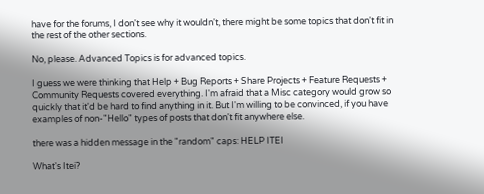have for the forums, I don't see why it wouldn't, there might be some topics that don't fit in the rest of the other sections.

No, please. Advanced Topics is for advanced topics.

I guess we were thinking that Help + Bug Reports + Share Projects + Feature Requests + Community Requests covered everything. I'm afraid that a Misc category would grow so quickly that it'd be hard to find anything in it. But I'm willing to be convinced, if you have examples of non-"Hello" types of posts that don't fit anywhere else.

there was a hidden message in the "random" caps: HELP ITEI

What's Itei?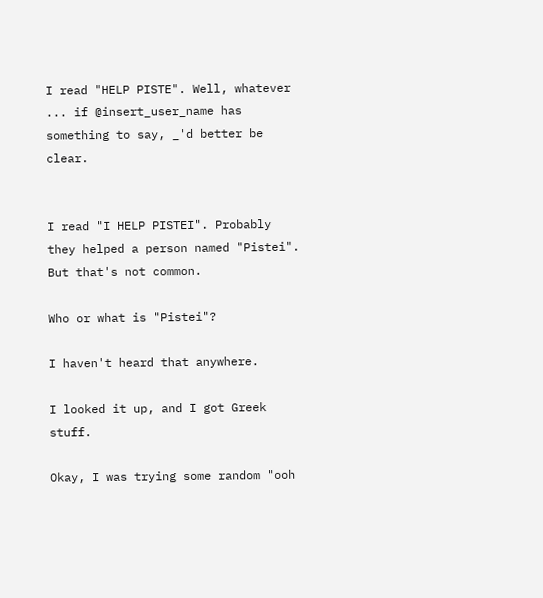I read "HELP PISTE". Well, whatever ... if @insert_user_name has something to say, _'d better be clear.


I read "I HELP PISTEI". Probably they helped a person named "Pistei". But that's not common.

Who or what is "Pistei"?

I haven't heard that anywhere.

I looked it up, and I got Greek stuff.

Okay, I was trying some random "ooh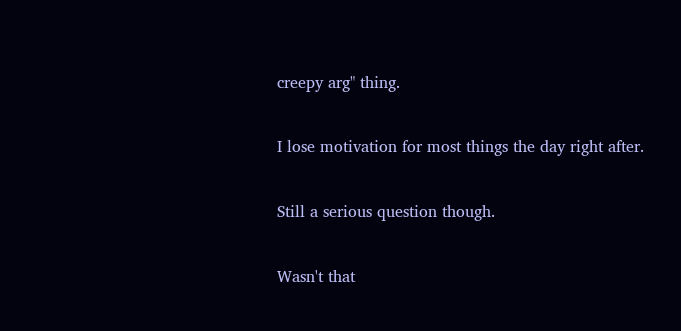creepy arg" thing.

I lose motivation for most things the day right after.

Still a serious question though.

Wasn't that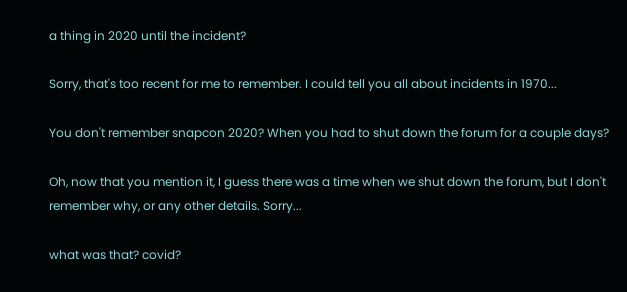a thing in 2020 until the incident?

Sorry, that's too recent for me to remember. I could tell you all about incidents in 1970...

You don't remember snapcon 2020? When you had to shut down the forum for a couple days?

Oh, now that you mention it, I guess there was a time when we shut down the forum, but I don't remember why, or any other details. Sorry...

what was that? covid?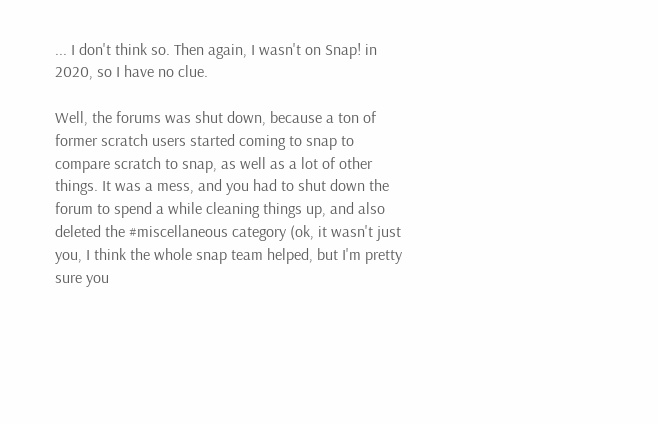... I don't think so. Then again, I wasn't on Snap! in 2020, so I have no clue.

Well, the forums was shut down, because a ton of former scratch users started coming to snap to compare scratch to snap, as well as a lot of other things. It was a mess, and you had to shut down the forum to spend a while cleaning things up, and also deleted the #miscellaneous category (ok, it wasn't just you, I think the whole snap team helped, but I'm pretty sure you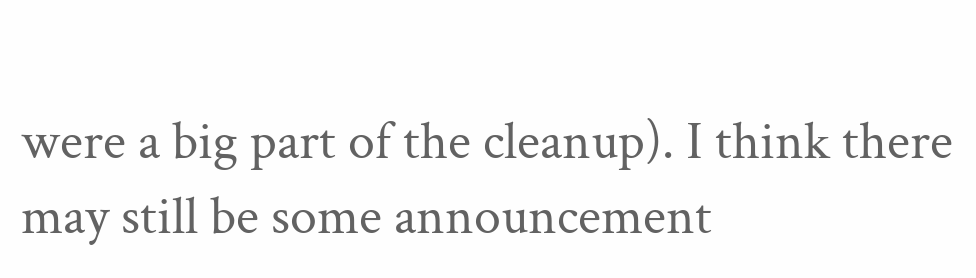were a big part of the cleanup). I think there may still be some announcement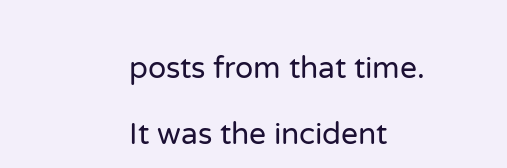posts from that time.

It was the incident